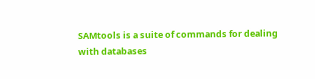SAMtools is a suite of commands for dealing with databases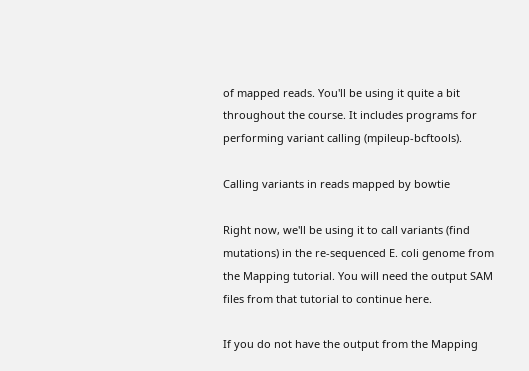of mapped reads. You'll be using it quite a bit throughout the course. It includes programs for performing variant calling (mpileup-bcftools).

Calling variants in reads mapped by bowtie

Right now, we'll be using it to call variants (find mutations) in the re-sequenced E. coli genome from the Mapping tutorial. You will need the output SAM files from that tutorial to continue here.

If you do not have the output from the Mapping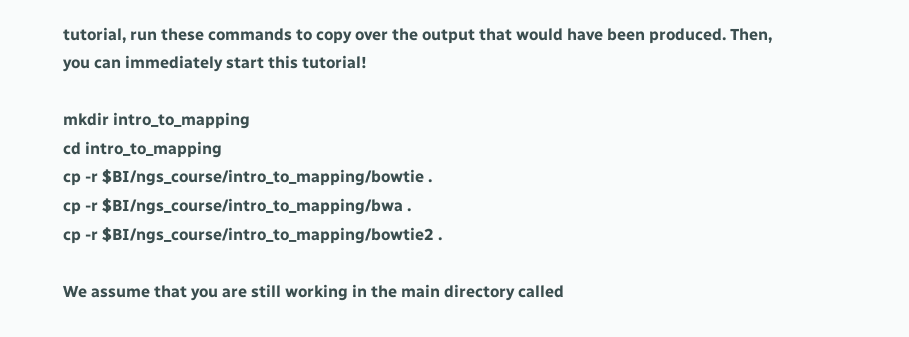tutorial, run these commands to copy over the output that would have been produced. Then, you can immediately start this tutorial!

mkdir intro_to_mapping
cd intro_to_mapping
cp -r $BI/ngs_course/intro_to_mapping/bowtie .
cp -r $BI/ngs_course/intro_to_mapping/bwa .
cp -r $BI/ngs_course/intro_to_mapping/bowtie2 .

We assume that you are still working in the main directory called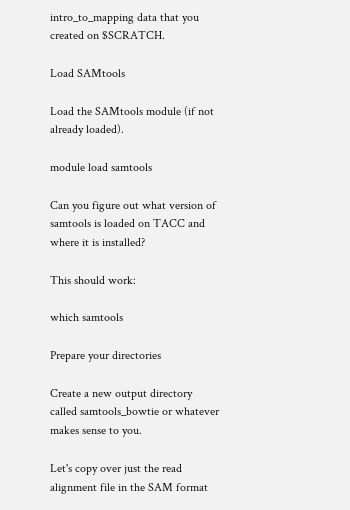intro_to_mapping data that you created on $SCRATCH.

Load SAMtools

Load the SAMtools module (if not already loaded).

module load samtools

Can you figure out what version of samtools is loaded on TACC and where it is installed?

This should work:

which samtools

Prepare your directories

Create a new output directory called samtools_bowtie or whatever makes sense to you.

Let's copy over just the read alignment file in the SAM format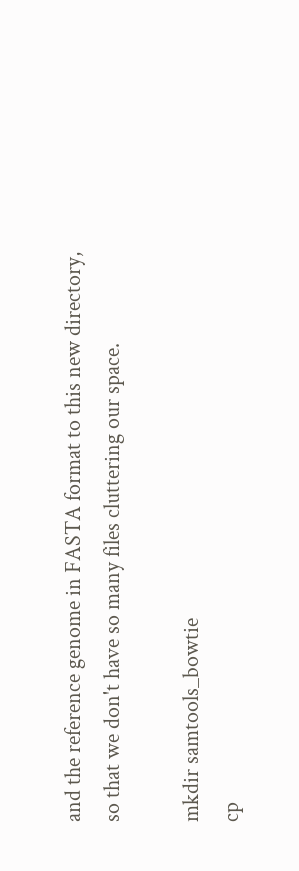and the reference genome in FASTA format to this new directory, so that we don't have so many files cluttering our space.

mkdir samtools_bowtie
cp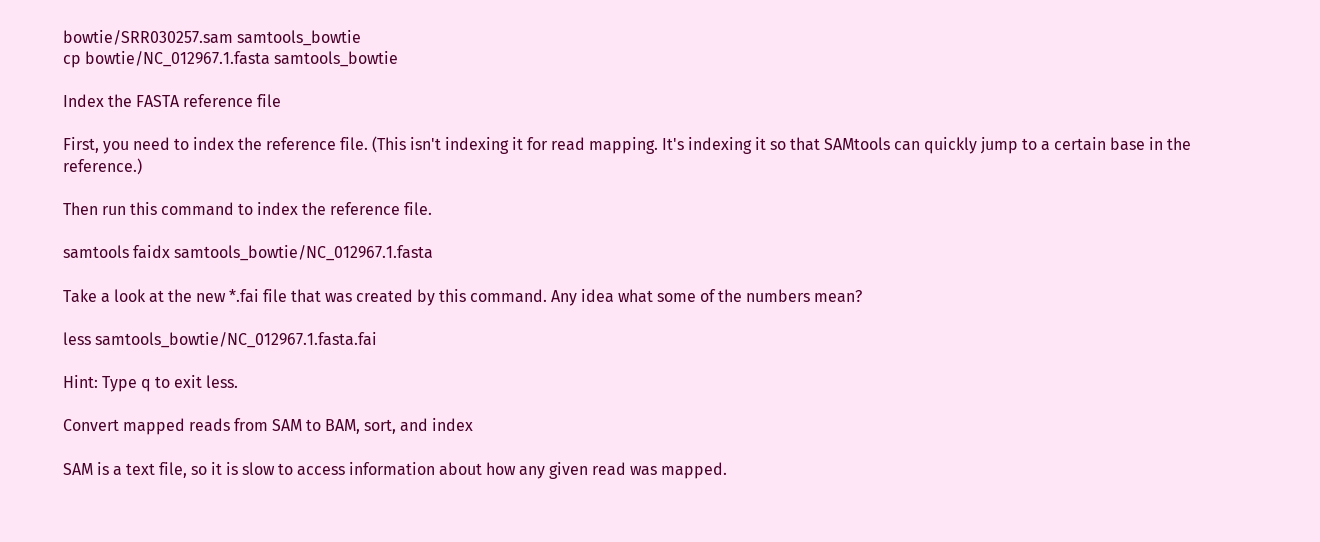bowtie/SRR030257.sam samtools_bowtie
cp bowtie/NC_012967.1.fasta samtools_bowtie

Index the FASTA reference file

First, you need to index the reference file. (This isn't indexing it for read mapping. It's indexing it so that SAMtools can quickly jump to a certain base in the reference.)

Then run this command to index the reference file.

samtools faidx samtools_bowtie/NC_012967.1.fasta

Take a look at the new *.fai file that was created by this command. Any idea what some of the numbers mean?

less samtools_bowtie/NC_012967.1.fasta.fai

Hint: Type q to exit less.

Convert mapped reads from SAM to BAM, sort, and index

SAM is a text file, so it is slow to access information about how any given read was mapped.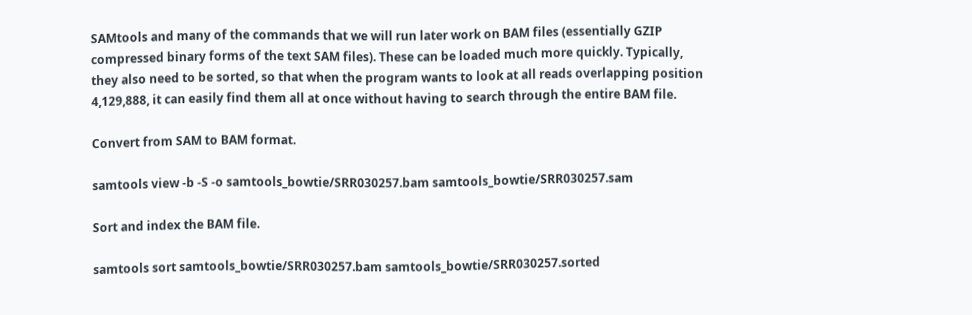SAMtools and many of the commands that we will run later work on BAM files (essentially GZIP compressed binary forms of the text SAM files). These can be loaded much more quickly. Typically, they also need to be sorted, so that when the program wants to look at all reads overlapping position 4,129,888, it can easily find them all at once without having to search through the entire BAM file.

Convert from SAM to BAM format.

samtools view -b -S -o samtools_bowtie/SRR030257.bam samtools_bowtie/SRR030257.sam

Sort and index the BAM file.

samtools sort samtools_bowtie/SRR030257.bam samtools_bowtie/SRR030257.sorted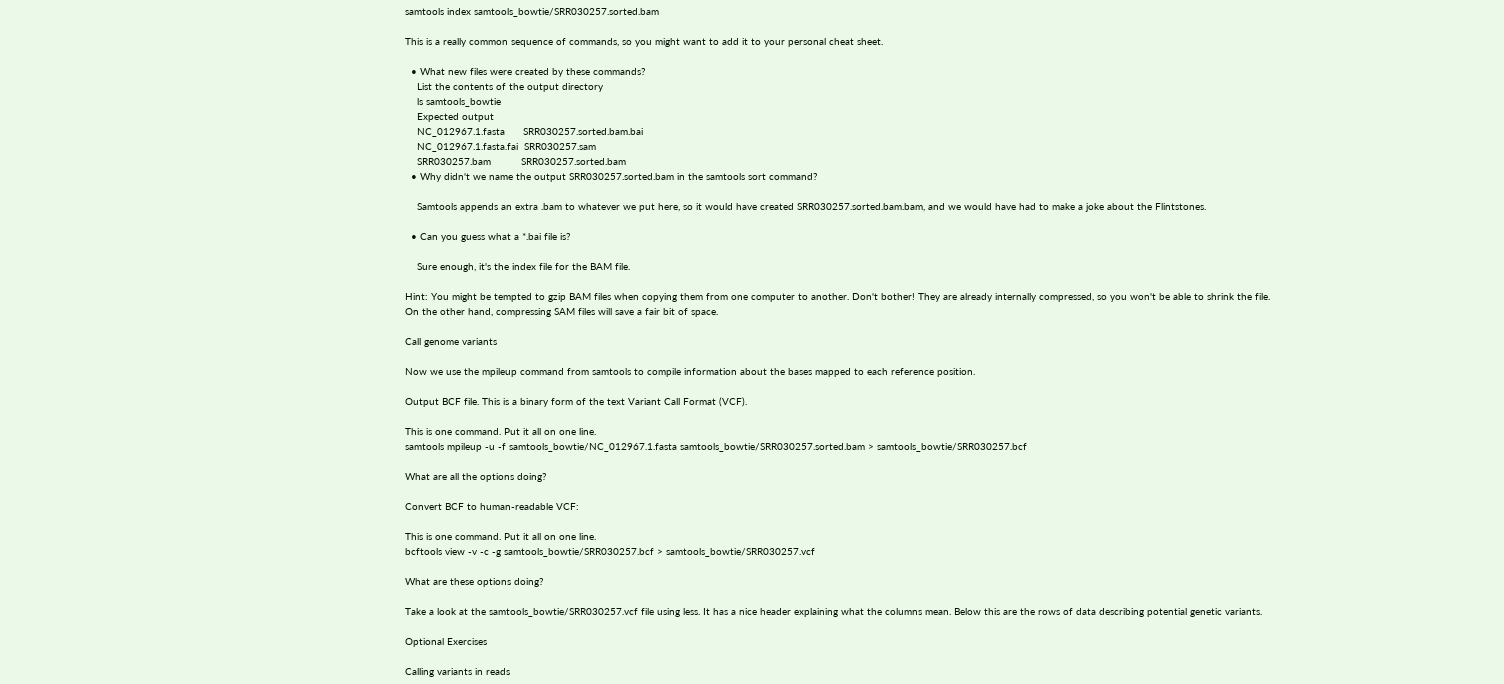samtools index samtools_bowtie/SRR030257.sorted.bam

This is a really common sequence of commands, so you might want to add it to your personal cheat sheet.

  • What new files were created by these commands?
    List the contents of the output directory
    ls samtools_bowtie
    Expected output
    NC_012967.1.fasta      SRR030257.sorted.bam.bai
    NC_012967.1.fasta.fai  SRR030257.sam
    SRR030257.bam          SRR030257.sorted.bam
  • Why didn't we name the output SRR030257.sorted.bam in the samtools sort command?

    Samtools appends an extra .bam to whatever we put here, so it would have created SRR030257.sorted.bam.bam, and we would have had to make a joke about the Flintstones.

  • Can you guess what a *.bai file is?

    Sure enough, it's the index file for the BAM file.

Hint: You might be tempted to gzip BAM files when copying them from one computer to another. Don't bother! They are already internally compressed, so you won't be able to shrink the file. On the other hand, compressing SAM files will save a fair bit of space.

Call genome variants

Now we use the mpileup command from samtools to compile information about the bases mapped to each reference position.

Output BCF file. This is a binary form of the text Variant Call Format (VCF).

This is one command. Put it all on one line.
samtools mpileup -u -f samtools_bowtie/NC_012967.1.fasta samtools_bowtie/SRR030257.sorted.bam > samtools_bowtie/SRR030257.bcf

What are all the options doing?

Convert BCF to human-readable VCF:

This is one command. Put it all on one line.
bcftools view -v -c -g samtools_bowtie/SRR030257.bcf > samtools_bowtie/SRR030257.vcf

What are these options doing?

Take a look at the samtools_bowtie/SRR030257.vcf file using less. It has a nice header explaining what the columns mean. Below this are the rows of data describing potential genetic variants.

Optional Exercises

Calling variants in reads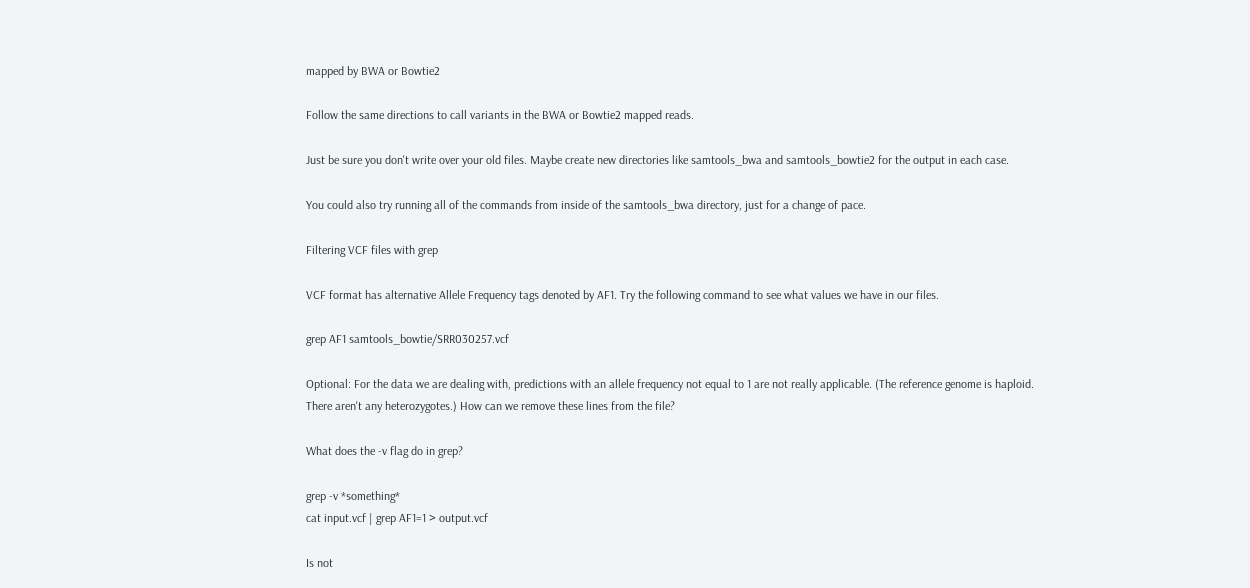mapped by BWA or Bowtie2

Follow the same directions to call variants in the BWA or Bowtie2 mapped reads.

Just be sure you don't write over your old files. Maybe create new directories like samtools_bwa and samtools_bowtie2 for the output in each case.

You could also try running all of the commands from inside of the samtools_bwa directory, just for a change of pace.

Filtering VCF files with grep

VCF format has alternative Allele Frequency tags denoted by AF1. Try the following command to see what values we have in our files.

grep AF1 samtools_bowtie/SRR030257.vcf

Optional: For the data we are dealing with, predictions with an allele frequency not equal to 1 are not really applicable. (The reference genome is haploid. There aren't any heterozygotes.) How can we remove these lines from the file?

What does the -v flag do in grep?

grep -v *something*
cat input.vcf | grep AF1=1 > output.vcf

Is not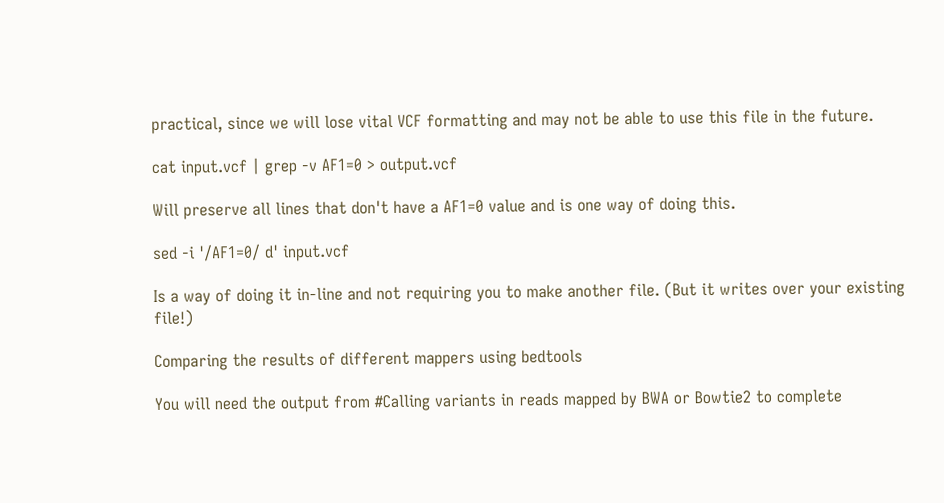practical, since we will lose vital VCF formatting and may not be able to use this file in the future.

cat input.vcf | grep -v AF1=0 > output.vcf

Will preserve all lines that don't have a AF1=0 value and is one way of doing this.

sed -i '/AF1=0/ d' input.vcf

Is a way of doing it in-line and not requiring you to make another file. (But it writes over your existing file!)

Comparing the results of different mappers using bedtools

You will need the output from #Calling variants in reads mapped by BWA or Bowtie2 to complete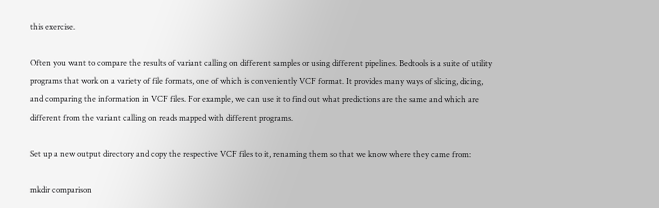this exercise.

Often you want to compare the results of variant calling on different samples or using different pipelines. Bedtools is a suite of utility programs that work on a variety of file formats, one of which is conveniently VCF format. It provides many ways of slicing, dicing, and comparing the information in VCF files. For example, we can use it to find out what predictions are the same and which are different from the variant calling on reads mapped with different programs.

Set up a new output directory and copy the respective VCF files to it, renaming them so that we know where they came from:

mkdir comparison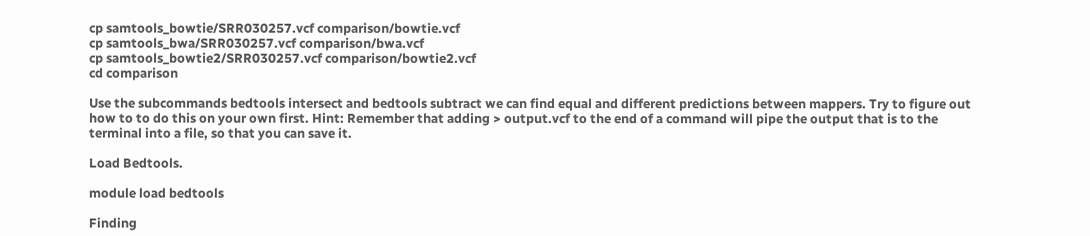cp samtools_bowtie/SRR030257.vcf comparison/bowtie.vcf
cp samtools_bwa/SRR030257.vcf comparison/bwa.vcf
cp samtools_bowtie2/SRR030257.vcf comparison/bowtie2.vcf
cd comparison

Use the subcommands bedtools intersect and bedtools subtract we can find equal and different predictions between mappers. Try to figure out how to to do this on your own first. Hint: Remember that adding > output.vcf to the end of a command will pipe the output that is to the terminal into a file, so that you can save it.

Load Bedtools.

module load bedtools

Finding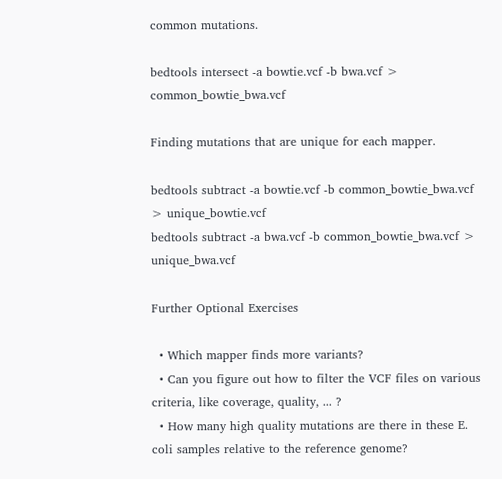common mutations.

bedtools intersect -a bowtie.vcf -b bwa.vcf > common_bowtie_bwa.vcf

Finding mutations that are unique for each mapper.

bedtools subtract -a bowtie.vcf -b common_bowtie_bwa.vcf > unique_bowtie.vcf
bedtools subtract -a bwa.vcf -b common_bowtie_bwa.vcf > unique_bwa.vcf

Further Optional Exercises

  • Which mapper finds more variants?
  • Can you figure out how to filter the VCF files on various criteria, like coverage, quality, ... ?
  • How many high quality mutations are there in these E. coli samples relative to the reference genome?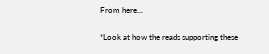From here...

*Look at how the reads supporting these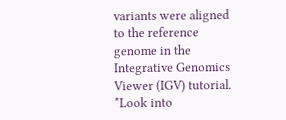variants were aligned to the reference genome in the Integrative Genomics Viewer (IGV) tutorial.
*Look into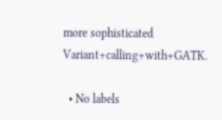more sophisticated Variant+calling+with+GATK.

  • No labels